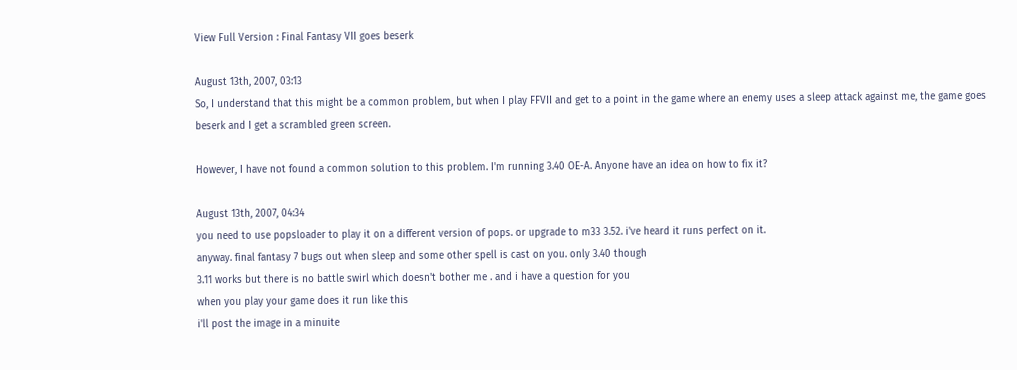View Full Version : Final Fantasy VII goes beserk

August 13th, 2007, 03:13
So, I understand that this might be a common problem, but when I play FFVII and get to a point in the game where an enemy uses a sleep attack against me, the game goes beserk and I get a scrambled green screen.

However, I have not found a common solution to this problem. I'm running 3.40 OE-A. Anyone have an idea on how to fix it?

August 13th, 2007, 04:34
you need to use popsloader to play it on a different version of pops. or upgrade to m33 3.52. i've heard it runs perfect on it.
anyway. final fantasy 7 bugs out when sleep and some other spell is cast on you. only 3.40 though
3.11 works but there is no battle swirl which doesn't bother me . and i have a question for you
when you play your game does it run like this
i'll post the image in a minuite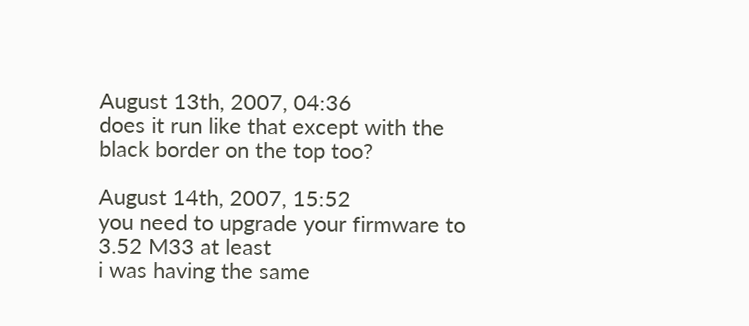August 13th, 2007, 04:36
does it run like that except with the black border on the top too?

August 14th, 2007, 15:52
you need to upgrade your firmware to 3.52 M33 at least
i was having the same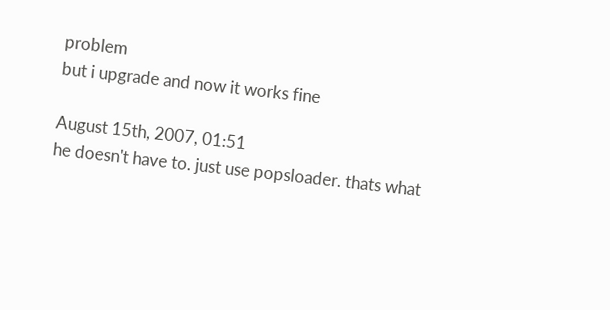problem
but i upgrade and now it works fine

August 15th, 2007, 01:51
he doesn't have to. just use popsloader. thats what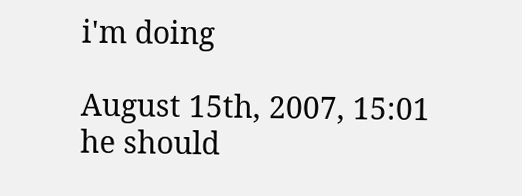i'm doing

August 15th, 2007, 15:01
he should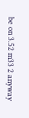be on 3.52 m33 2 anyway